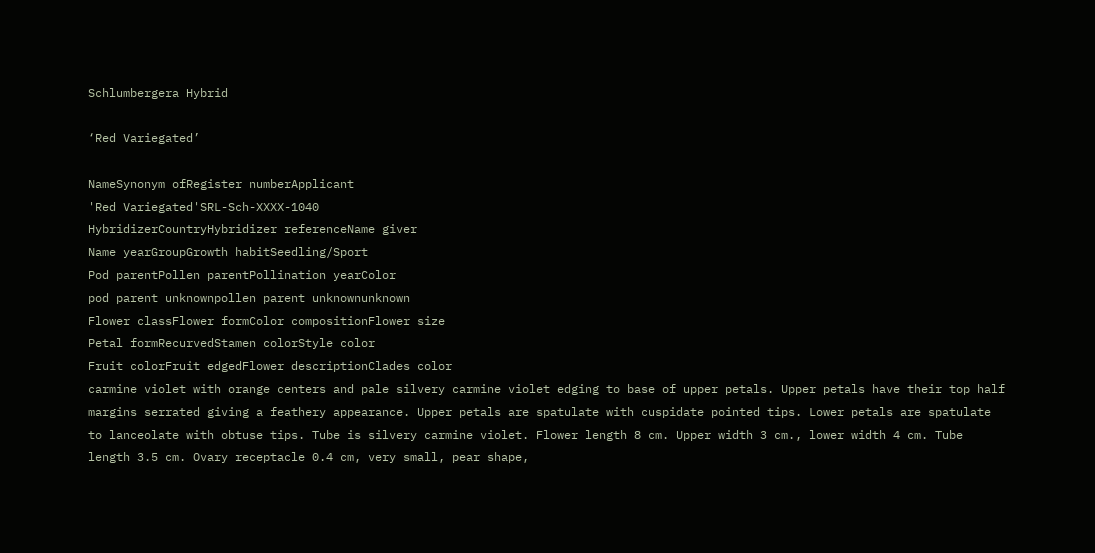Schlumbergera Hybrid

‘Red Variegated’

NameSynonym ofRegister numberApplicant
'Red Variegated'SRL-Sch-XXXX-1040
HybridizerCountryHybridizer referenceName giver
Name yearGroupGrowth habitSeedling/Sport
Pod parentPollen parentPollination yearColor
pod parent unknownpollen parent unknownunknown
Flower classFlower formColor compositionFlower size
Petal formRecurvedStamen colorStyle color
Fruit colorFruit edgedFlower descriptionClades color
carmine violet with orange centers and pale silvery carmine violet edging to base of upper petals. Upper petals have their top half margins serrated giving a feathery appearance. Upper petals are spatulate with cuspidate pointed tips. Lower petals are spatulate to lanceolate with obtuse tips. Tube is silvery carmine violet. Flower length 8 cm. Upper width 3 cm., lower width 4 cm. Tube length 3.5 cm. Ovary receptacle 0.4 cm, very small, pear shape,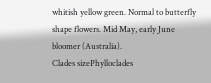whitish yellow green. Normal to butterfly shape flowers. Mid May, early June bloomer (Australia).
Clades sizePhylloclades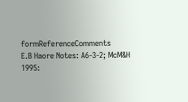formReferenceComments
E.B Haore Notes: A6-3-2; McM&H 1995: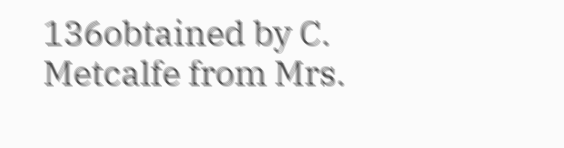136obtained by C. Metcalfe from Mrs.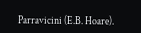Parravicini (E.B. Hoare).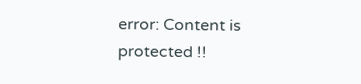error: Content is protected !!